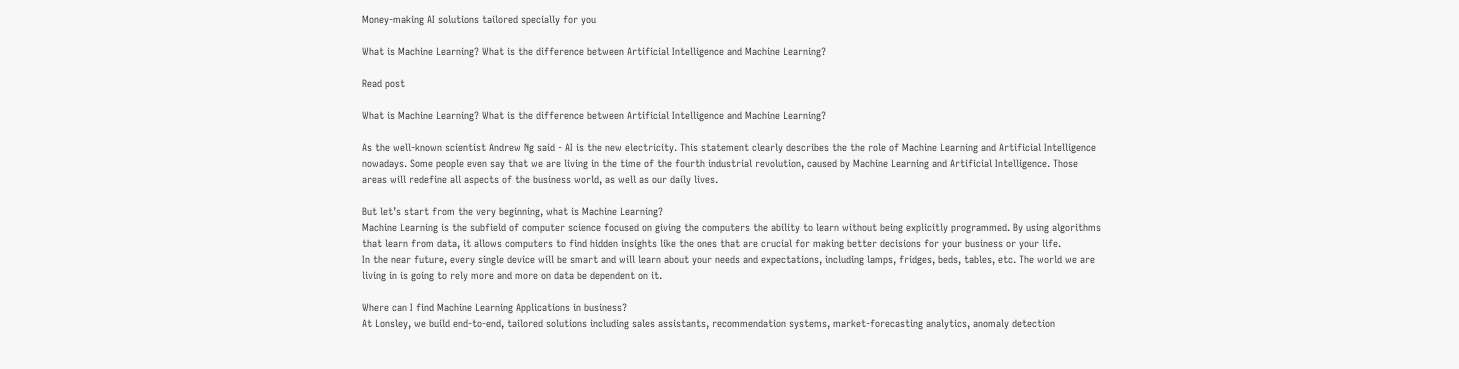Money-making AI solutions tailored specially for you

What is Machine Learning? What is the difference between Artificial Intelligence and Machine Learning?

Read post

What is Machine Learning? What is the difference between Artificial Intelligence and Machine Learning?

As the well-known scientist Andrew Ng said - AI is the new electricity. This statement clearly describes the the role of Machine Learning and Artificial Intelligence nowadays. Some people even say that we are living in the time of the fourth industrial revolution, caused by Machine Learning and Artificial Intelligence. Those areas will redefine all aspects of the business world, as well as our daily lives.

But let’s start from the very beginning, what is Machine Learning?
Machine Learning is the subfield of computer science focused on giving the computers the ability to learn without being explicitly programmed. By using algorithms that learn from data, it allows computers to find hidden insights like the ones that are crucial for making better decisions for your business or your life.
In the near future, every single device will be smart and will learn about your needs and expectations, including lamps, fridges, beds, tables, etc. The world we are living in is going to rely more and more on data be dependent on it.

Where can I find Machine Learning Applications in business?
At Lonsley, we build end-to-end, tailored solutions including sales assistants, recommendation systems, market-forecasting analytics, anomaly detection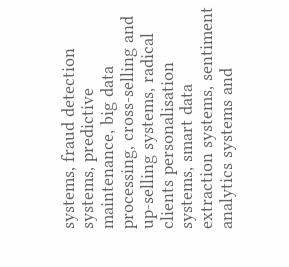systems, fraud detection systems, predictive maintenance, big data processing, cross-selling and up-selling systems, radical clients personalisation systems, smart data extraction systems, sentiment analytics systems and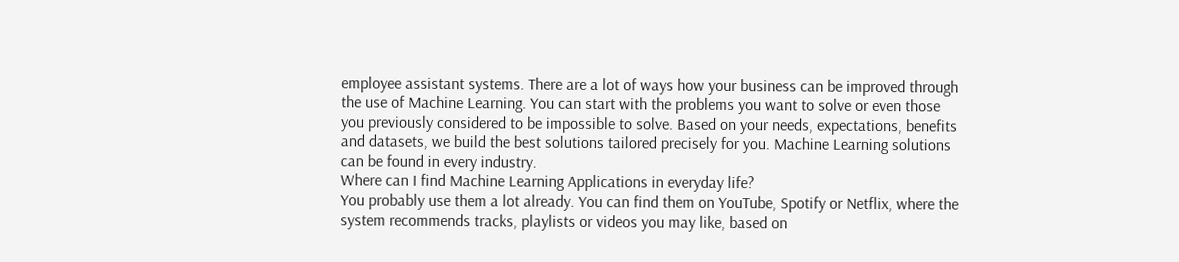employee assistant systems. There are a lot of ways how your business can be improved through the use of Machine Learning. You can start with the problems you want to solve or even those you previously considered to be impossible to solve. Based on your needs, expectations, benefits and datasets, we build the best solutions tailored precisely for you. Machine Learning solutions can be found in every industry.
Where can I find Machine Learning Applications in everyday life?
You probably use them a lot already. You can find them on YouTube, Spotify or Netflix, where the system recommends tracks, playlists or videos you may like, based on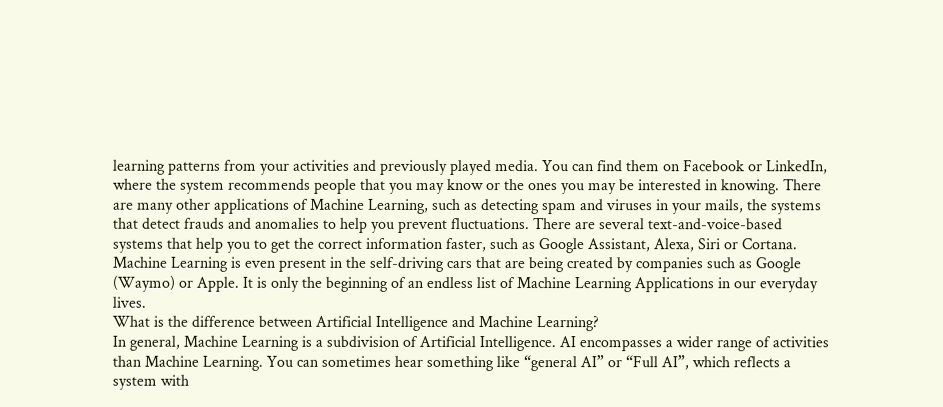learning patterns from your activities and previously played media. You can find them on Facebook or LinkedIn, where the system recommends people that you may know or the ones you may be interested in knowing. There are many other applications of Machine Learning, such as detecting spam and viruses in your mails, the systems that detect frauds and anomalies to help you prevent fluctuations. There are several text-and-voice-based systems that help you to get the correct information faster, such as Google Assistant, Alexa, Siri or Cortana. Machine Learning is even present in the self-driving cars that are being created by companies such as Google (Waymo) or Apple. It is only the beginning of an endless list of Machine Learning Applications in our everyday lives.
What is the difference between Artificial Intelligence and Machine Learning?
In general, Machine Learning is a subdivision of Artificial Intelligence. AI encompasses a wider range of activities than Machine Learning. You can sometimes hear something like “general AI” or “Full AI”, which reflects a system with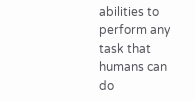abilities to perform any task that humans can do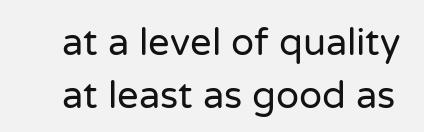at a level of quality at least as good as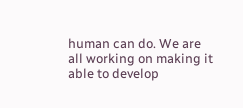human can do. We are all working on making it able to develop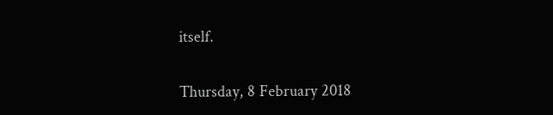itself.

Thursday, 8 February 2018